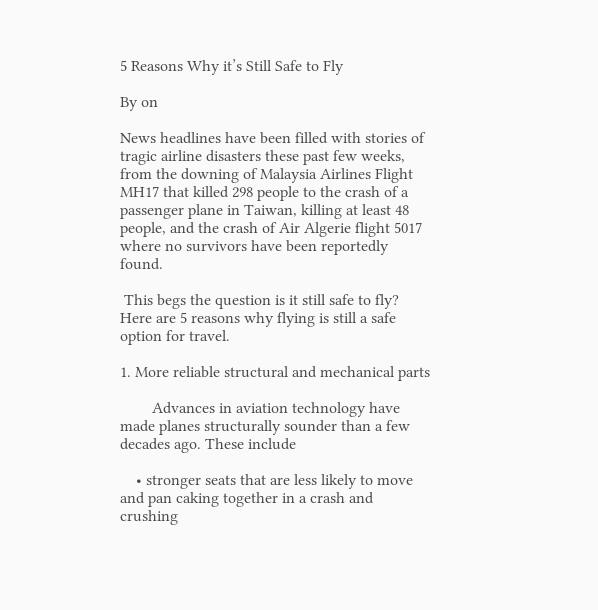5 Reasons Why it’s Still Safe to Fly

By on

News headlines have been filled with stories of tragic airline disasters these past few weeks, from the downing of Malaysia Airlines Flight MH17 that killed 298 people to the crash of a passenger plane in Taiwan, killing at least 48 people, and the crash of Air Algerie flight 5017 where no survivors have been reportedly found.

 This begs the question is it still safe to fly? Here are 5 reasons why flying is still a safe option for travel.

1. More reliable structural and mechanical parts

        Advances in aviation technology have made planes structurally sounder than a few decades ago. These include

    • stronger seats that are less likely to move and pan caking together in a crash and crushing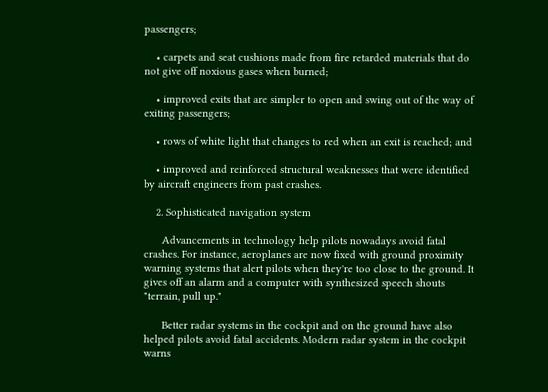passengers;

    • carpets and seat cushions made from fire retarded materials that do not give off noxious gases when burned;

    • improved exits that are simpler to open and swing out of the way of exiting passengers;

    • rows of white light that changes to red when an exit is reached; and

    • improved and reinforced structural weaknesses that were identified by aircraft engineers from past crashes.

    2. Sophisticated navigation system

      Advancements in technology help pilots nowadays avoid fatal crashes. For instance, aeroplanes are now fixed with ground proximity warning systems that alert pilots when they're too close to the ground. It gives off an alarm and a computer with synthesized speech shouts "terrain, pull up."

      Better radar systems in the cockpit and on the ground have also helped pilots avoid fatal accidents. Modern radar system in the cockpit warns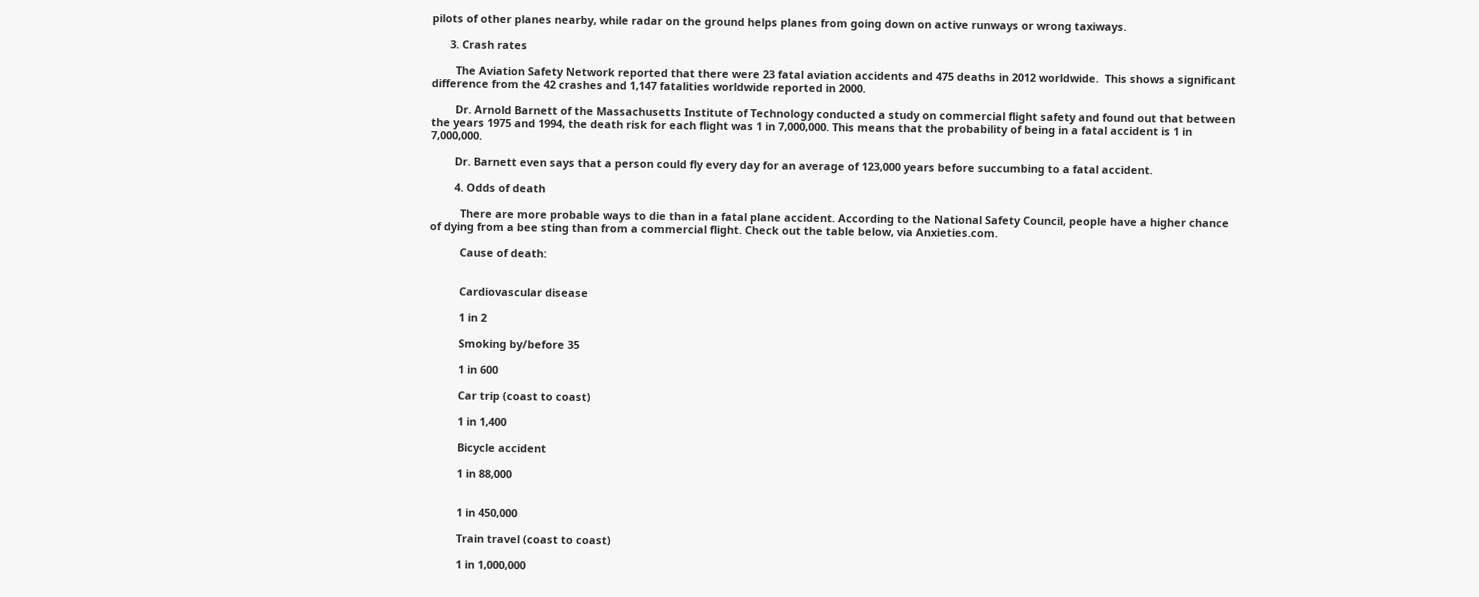pilots of other planes nearby, while radar on the ground helps planes from going down on active runways or wrong taxiways.

      3. Crash rates

        The Aviation Safety Network reported that there were 23 fatal aviation accidents and 475 deaths in 2012 worldwide.  This shows a significant difference from the 42 crashes and 1,147 fatalities worldwide reported in 2000.

        Dr. Arnold Barnett of the Massachusetts Institute of Technology conducted a study on commercial flight safety and found out that between the years 1975 and 1994, the death risk for each flight was 1 in 7,000,000. This means that the probability of being in a fatal accident is 1 in 7,000,000.

        Dr. Barnett even says that a person could fly every day for an average of 123,000 years before succumbing to a fatal accident.

        4. Odds of death

          There are more probable ways to die than in a fatal plane accident. According to the National Safety Council, people have a higher chance of dying from a bee sting than from a commercial flight. Check out the table below, via Anxieties.com.

          Cause of death:


          Cardiovascular disease

          1 in 2

          Smoking by/before 35

          1 in 600

          Car trip (coast to coast)

          1 in 1,400

          Bicycle accident

          1 in 88,000


          1 in 450,000

          Train travel (coast to coast)

          1 in 1,000,000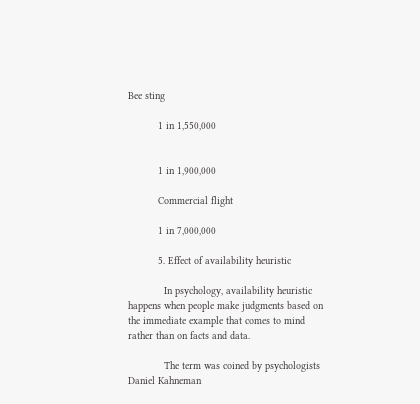Bee sting

          1 in 1,550,000


          1 in 1,900,000

          Commercial flight

          1 in 7,000,000

          5. Effect of availability heuristic

            In psychology, availability heuristic happens when people make judgments based on the immediate example that comes to mind rather than on facts and data.

            The term was coined by psychologists Daniel Kahneman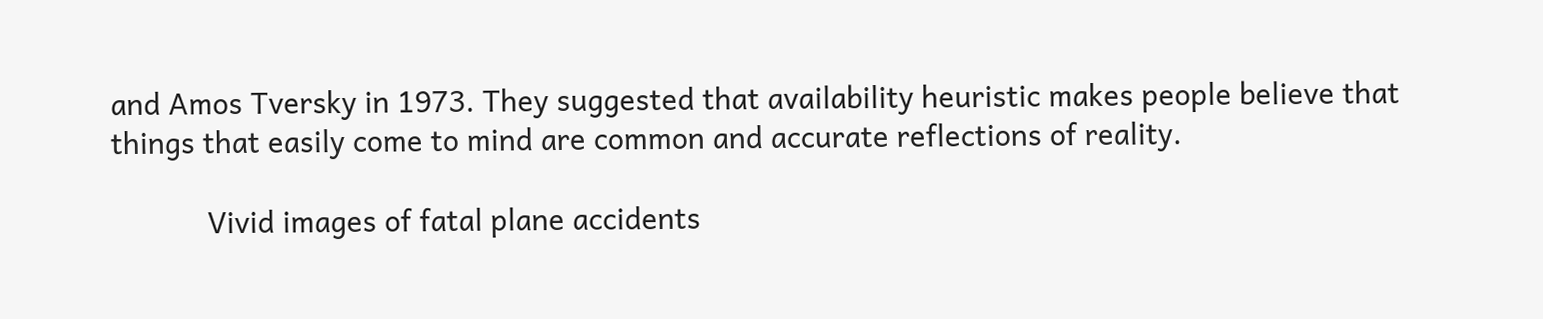and Amos Tversky in 1973. They suggested that availability heuristic makes people believe that things that easily come to mind are common and accurate reflections of reality.

            Vivid images of fatal plane accidents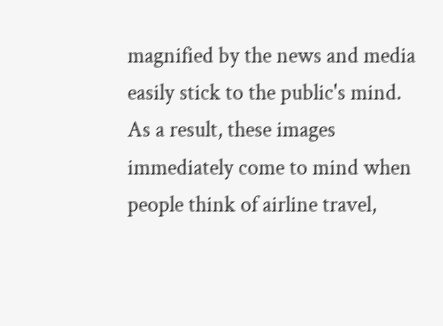magnified by the news and media easily stick to the public's mind. As a result, these images immediately come to mind when people think of airline travel,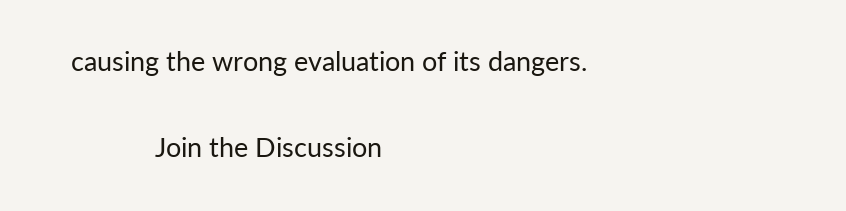causing the wrong evaluation of its dangers.

            Join the Discussion